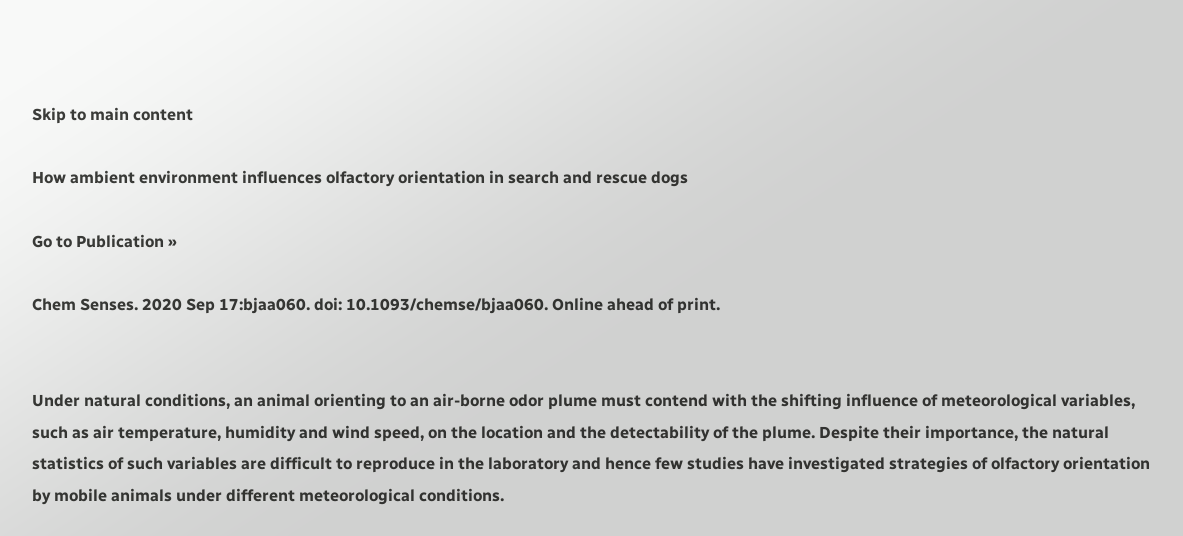Skip to main content

How ambient environment influences olfactory orientation in search and rescue dogs

Go to Publication »

Chem Senses. 2020 Sep 17:bjaa060. doi: 10.1093/chemse/bjaa060. Online ahead of print.


Under natural conditions, an animal orienting to an air-borne odor plume must contend with the shifting influence of meteorological variables, such as air temperature, humidity and wind speed, on the location and the detectability of the plume. Despite their importance, the natural statistics of such variables are difficult to reproduce in the laboratory and hence few studies have investigated strategies of olfactory orientation by mobile animals under different meteorological conditions.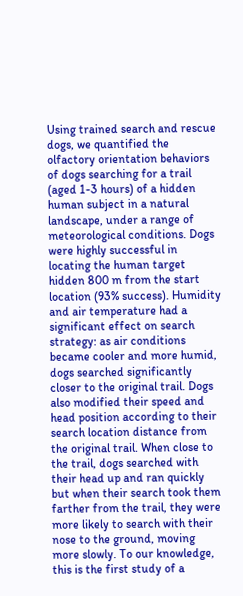Using trained search and rescue dogs, we quantified the olfactory orientation behaviors of dogs searching for a trail (aged 1-3 hours) of a hidden human subject in a natural landscape, under a range of meteorological conditions. Dogs were highly successful in locating the human target hidden 800 m from the start location (93% success). Humidity and air temperature had a significant effect on search strategy: as air conditions became cooler and more humid, dogs searched significantly closer to the original trail. Dogs also modified their speed and head position according to their search location distance from the original trail. When close to the trail, dogs searched with their head up and ran quickly but when their search took them farther from the trail, they were more likely to search with their nose to the ground, moving more slowly. To our knowledge, this is the first study of a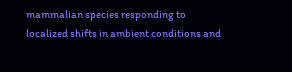mammalian species responding to localized shifts in ambient conditions and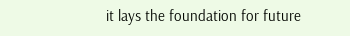it lays the foundation for future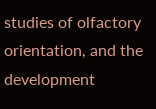studies of olfactory orientation, and the development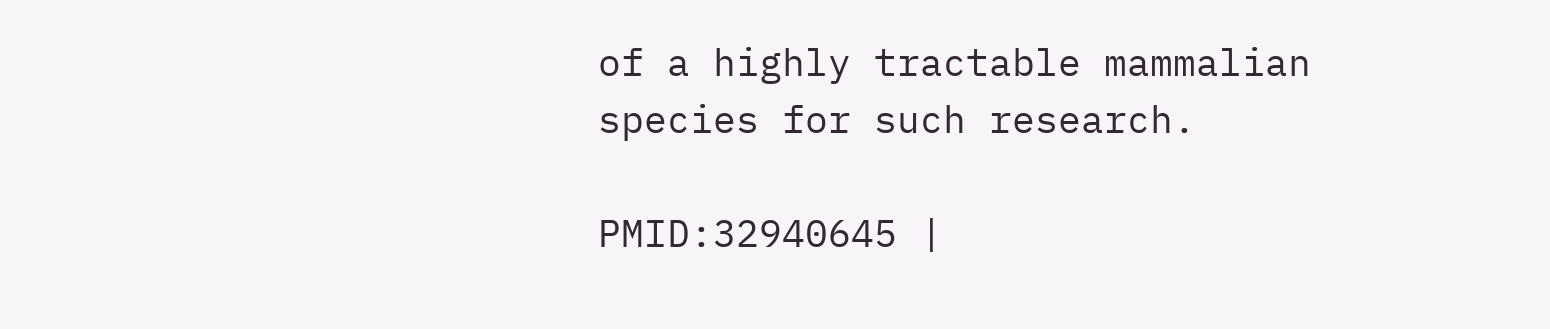of a highly tractable mammalian species for such research.

PMID:32940645 |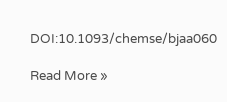DOI:10.1093/chemse/bjaa060

Read More »